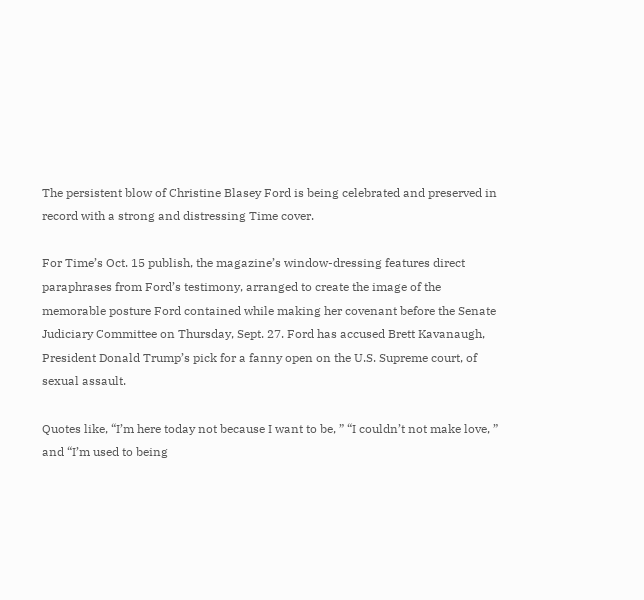The persistent blow of Christine Blasey Ford is being celebrated and preserved in record with a strong and distressing Time cover.

For Time’s Oct. 15 publish, the magazine’s window-dressing features direct paraphrases from Ford’s testimony, arranged to create the image of the memorable posture Ford contained while making her covenant before the Senate Judiciary Committee on Thursday, Sept. 27. Ford has accused Brett Kavanaugh, President Donald Trump’s pick for a fanny open on the U.S. Supreme court, of sexual assault.

Quotes like, “I’m here today not because I want to be, ” “I couldn’t not make love, ” and “I’m used to being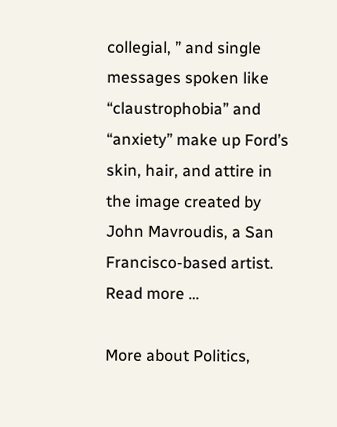collegial, ” and single messages spoken like “claustrophobia” and “anxiety” make up Ford’s skin, hair, and attire in the image created by John Mavroudis, a San Francisco-based artist. Read more …

More about Politics,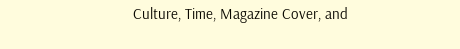Culture, Time, Magazine Cover, and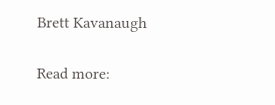Brett Kavanaugh

Read more: